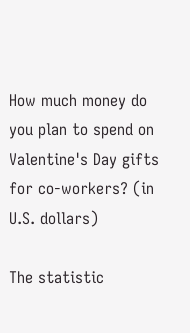How much money do you plan to spend on Valentine's Day gifts for co-workers? (in U.S. dollars)

The statistic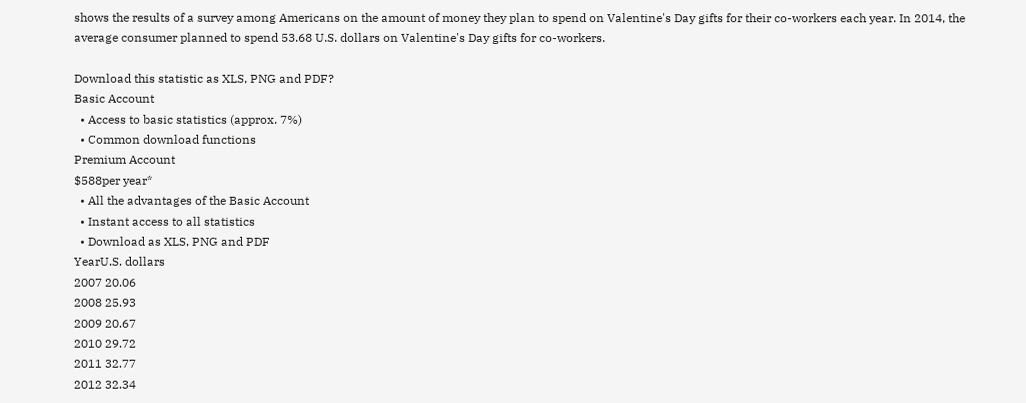shows the results of a survey among Americans on the amount of money they plan to spend on Valentine's Day gifts for their co-workers each year. In 2014, the average consumer planned to spend 53.68 U.S. dollars on Valentine's Day gifts for co-workers.

Download this statistic as XLS, PNG and PDF?
Basic Account
  • Access to basic statistics (approx. 7%)
  • Common download functions
Premium Account
$588per year*
  • All the advantages of the Basic Account
  • Instant access to all statistics
  • Download as XLS, PNG and PDF
YearU.S. dollars
2007 20.06
2008 25.93
2009 20.67
2010 29.72
2011 32.77
2012 32.34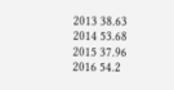2013 38.63
2014 53.68
2015 37.96
2016 54.2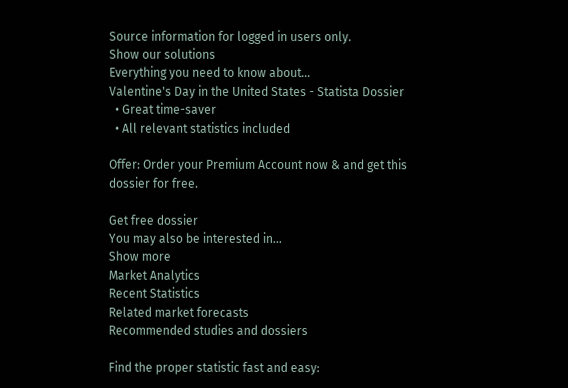Source information for logged in users only.
Show our solutions
Everything you need to know about...
Valentine's Day in the United States - Statista Dossier
  • Great time-saver
  • All relevant statistics included

Offer: Order your Premium Account now & and get this dossier for free.

Get free dossier
You may also be interested in...
Show more
Market Analytics
Recent Statistics
Related market forecasts
Recommended studies and dossiers

Find the proper statistic fast and easy: